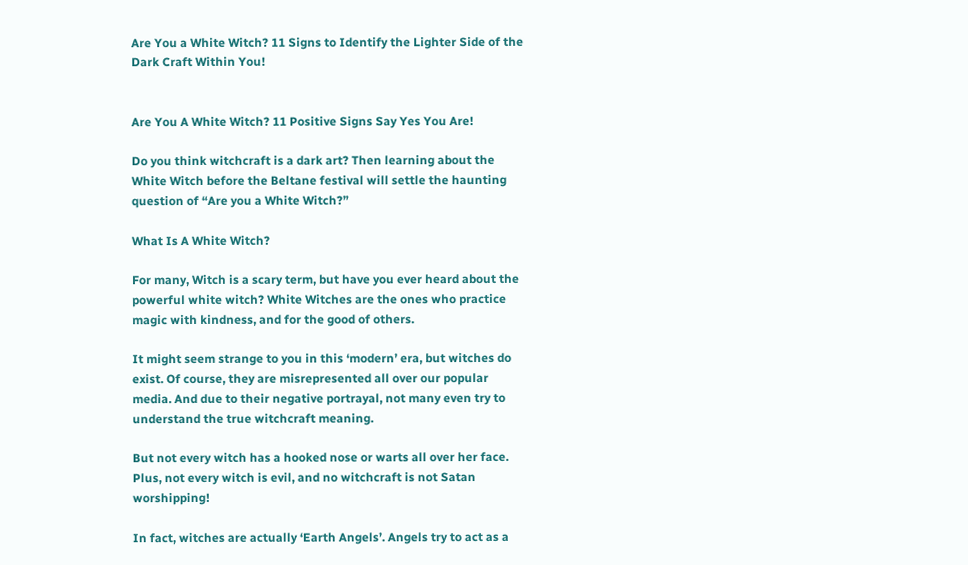Are You a White Witch? 11 Signs to Identify the Lighter Side of the Dark Craft Within You!


Are You A White Witch? 11 Positive Signs Say Yes You Are!

Do you think witchcraft is a dark art? Then learning about the White Witch before the Beltane festival will settle the haunting question of “Are you a White Witch?”

What Is A White Witch?

For many, Witch is a scary term, but have you ever heard about the powerful white witch? White Witches are the ones who practice magic with kindness, and for the good of others.

It might seem strange to you in this ‘modern’ era, but witches do exist. Of course, they are misrepresented all over our popular media. And due to their negative portrayal, not many even try to understand the true witchcraft meaning.

But not every witch has a hooked nose or warts all over her face. Plus, not every witch is evil, and no witchcraft is not Satan worshipping!

In fact, witches are actually ‘Earth Angels’. Angels try to act as a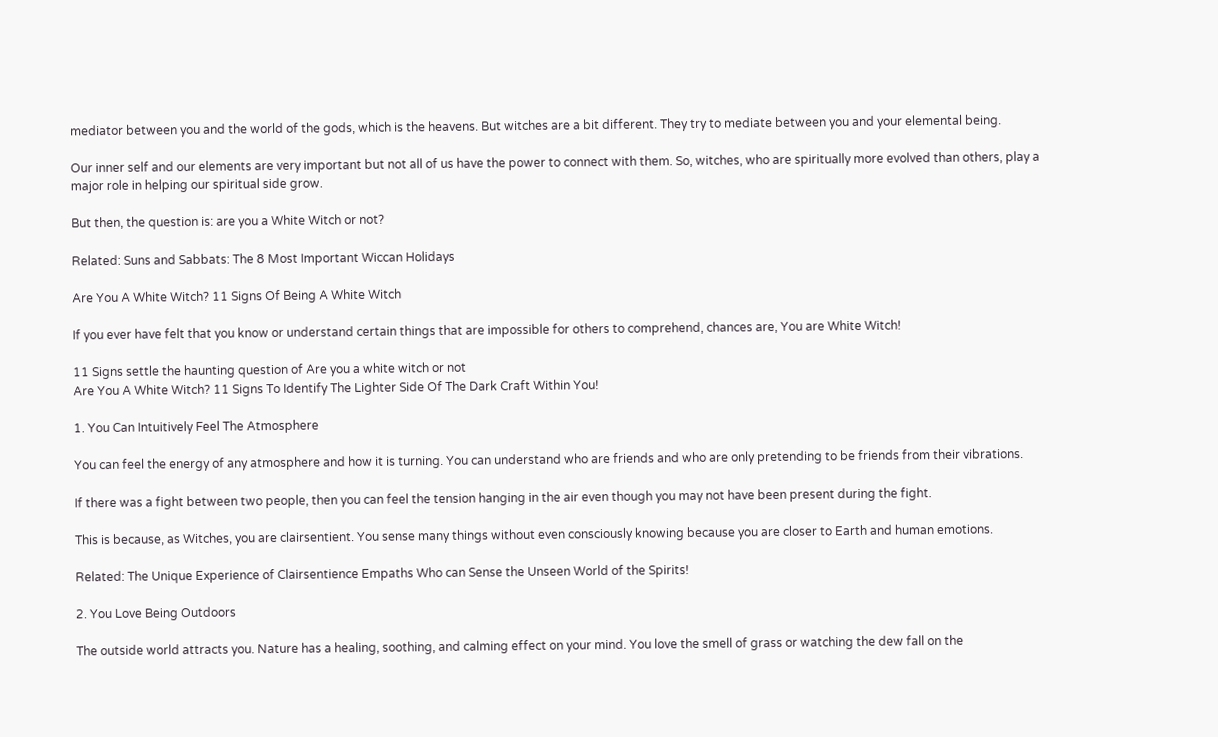mediator between you and the world of the gods, which is the heavens. But witches are a bit different. They try to mediate between you and your elemental being.

Our inner self and our elements are very important but not all of us have the power to connect with them. So, witches, who are spiritually more evolved than others, play a major role in helping our spiritual side grow.

But then, the question is: are you a White Witch or not?

Related: Suns and Sabbats: The 8 Most Important Wiccan Holidays

Are You A White Witch? 11 Signs Of Being A White Witch

If you ever have felt that you know or understand certain things that are impossible for others to comprehend, chances are, You are White Witch!

11 Signs settle the haunting question of Are you a white witch or not
Are You A White Witch? 11 Signs To Identify The Lighter Side Of The Dark Craft Within You!

1. You Can Intuitively Feel The Atmosphere

You can feel the energy of any atmosphere and how it is turning. You can understand who are friends and who are only pretending to be friends from their vibrations.

If there was a fight between two people, then you can feel the tension hanging in the air even though you may not have been present during the fight.

This is because, as Witches, you are clairsentient. You sense many things without even consciously knowing because you are closer to Earth and human emotions.

Related: The Unique Experience of Clairsentience Empaths Who can Sense the Unseen World of the Spirits!

2. You Love Being Outdoors

The outside world attracts you. Nature has a healing, soothing, and calming effect on your mind. You love the smell of grass or watching the dew fall on the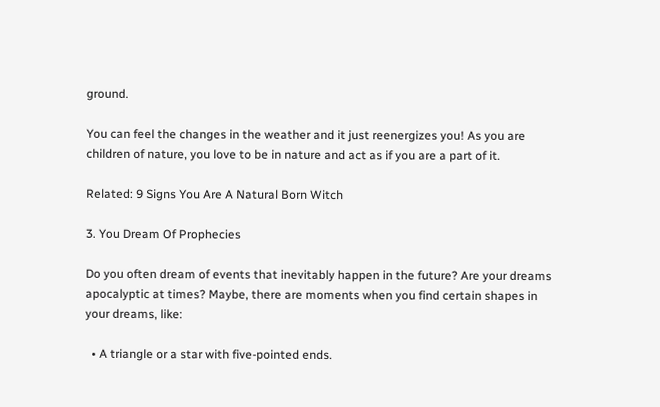ground.

You can feel the changes in the weather and it just reenergizes you! As you are children of nature, you love to be in nature and act as if you are a part of it.

Related: 9 Signs You Are A Natural Born Witch

3. You Dream Of Prophecies

Do you often dream of events that inevitably happen in the future? Are your dreams apocalyptic at times? Maybe, there are moments when you find certain shapes in your dreams, like:

  • A triangle or a star with five-pointed ends.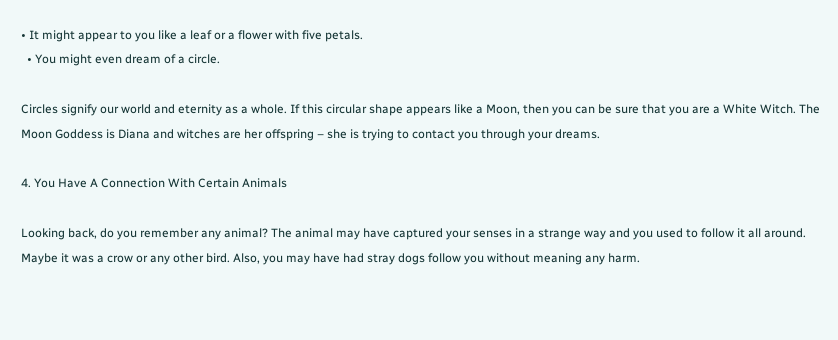• It might appear to you like a leaf or a flower with five petals.
  • You might even dream of a circle.

Circles signify our world and eternity as a whole. If this circular shape appears like a Moon, then you can be sure that you are a White Witch. The Moon Goddess is Diana and witches are her offspring – she is trying to contact you through your dreams.

4. You Have A Connection With Certain Animals

Looking back, do you remember any animal? The animal may have captured your senses in a strange way and you used to follow it all around. Maybe it was a crow or any other bird. Also, you may have had stray dogs follow you without meaning any harm.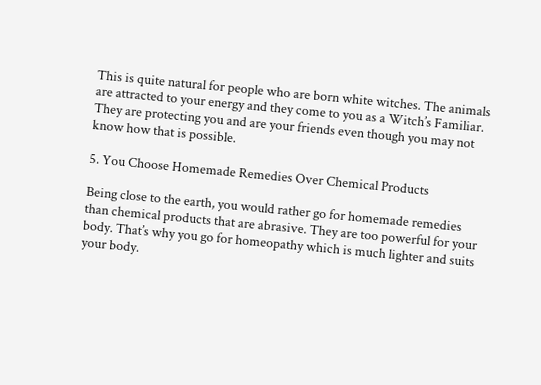This is quite natural for people who are born white witches. The animals are attracted to your energy and they come to you as a Witch’s Familiar. They are protecting you and are your friends even though you may not know how that is possible.

5. You Choose Homemade Remedies Over Chemical Products

Being close to the earth, you would rather go for homemade remedies than chemical products that are abrasive. They are too powerful for your body. That’s why you go for homeopathy which is much lighter and suits your body.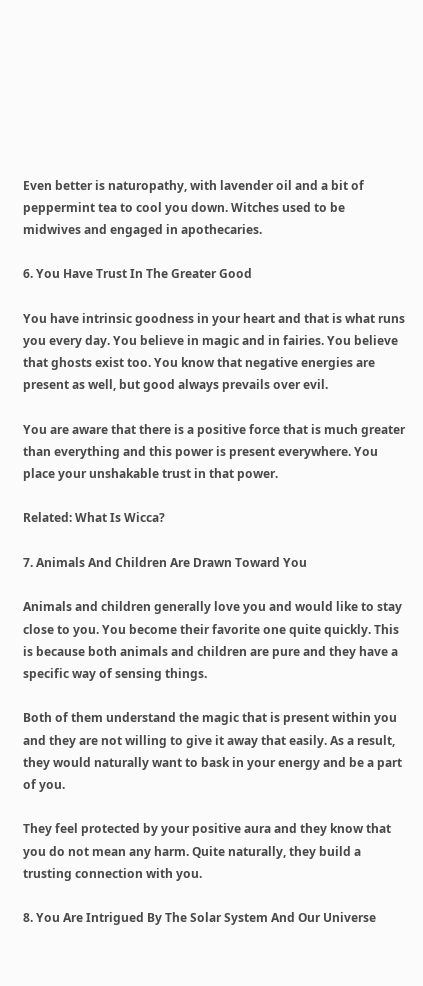Even better is naturopathy, with lavender oil and a bit of peppermint tea to cool you down. Witches used to be midwives and engaged in apothecaries.

6. You Have Trust In The Greater Good

You have intrinsic goodness in your heart and that is what runs you every day. You believe in magic and in fairies. You believe that ghosts exist too. You know that negative energies are present as well, but good always prevails over evil.

You are aware that there is a positive force that is much greater than everything and this power is present everywhere. You place your unshakable trust in that power.

Related: What Is Wicca?

7. Animals And Children Are Drawn Toward You

Animals and children generally love you and would like to stay close to you. You become their favorite one quite quickly. This is because both animals and children are pure and they have a specific way of sensing things.

Both of them understand the magic that is present within you and they are not willing to give it away that easily. As a result, they would naturally want to bask in your energy and be a part of you.

They feel protected by your positive aura and they know that you do not mean any harm. Quite naturally, they build a trusting connection with you.

8. You Are Intrigued By The Solar System And Our Universe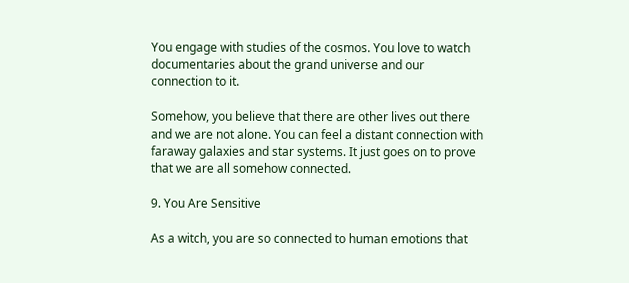You engage with studies of the cosmos. You love to watch documentaries about the grand universe and our connection to it.

Somehow, you believe that there are other lives out there and we are not alone. You can feel a distant connection with faraway galaxies and star systems. It just goes on to prove that we are all somehow connected.

9. You Are Sensitive

As a witch, you are so connected to human emotions that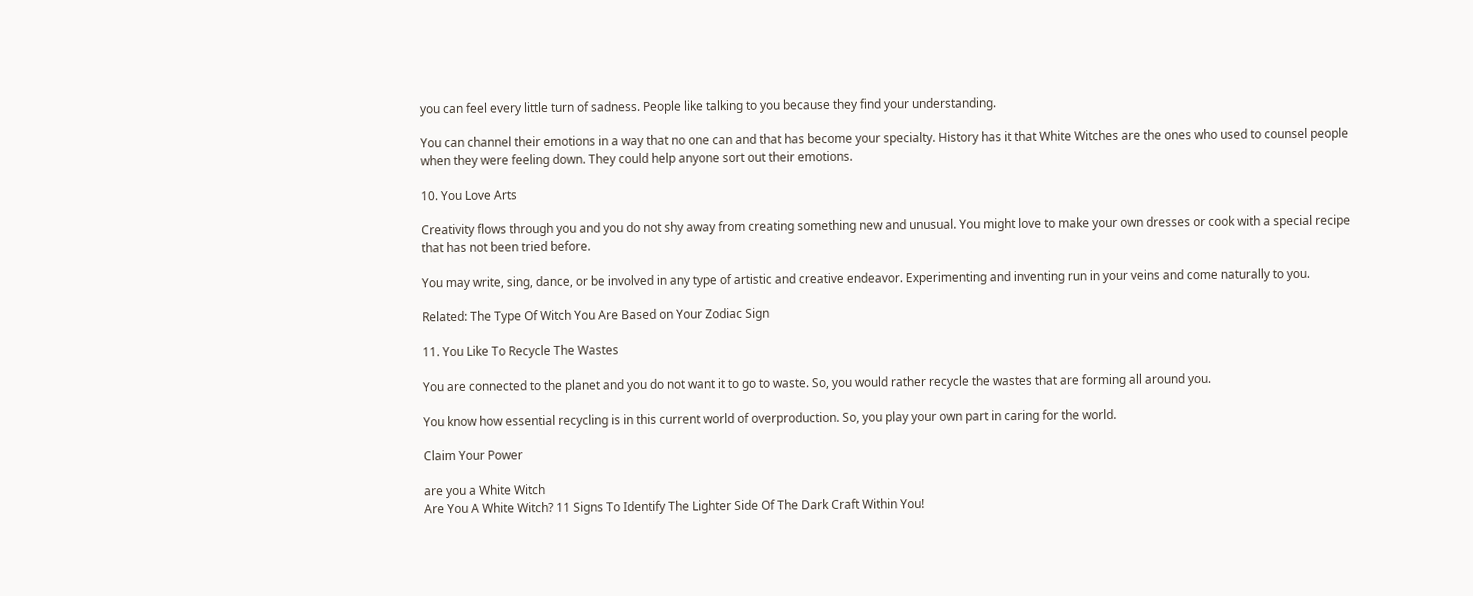you can feel every little turn of sadness. People like talking to you because they find your understanding.

You can channel their emotions in a way that no one can and that has become your specialty. History has it that White Witches are the ones who used to counsel people when they were feeling down. They could help anyone sort out their emotions.

10. You Love Arts

Creativity flows through you and you do not shy away from creating something new and unusual. You might love to make your own dresses or cook with a special recipe that has not been tried before.

You may write, sing, dance, or be involved in any type of artistic and creative endeavor. Experimenting and inventing run in your veins and come naturally to you.

Related: The Type Of Witch You Are Based on Your Zodiac Sign

11. You Like To Recycle The Wastes

You are connected to the planet and you do not want it to go to waste. So, you would rather recycle the wastes that are forming all around you.

You know how essential recycling is in this current world of overproduction. So, you play your own part in caring for the world.

Claim Your Power

are you a White Witch
Are You A White Witch? 11 Signs To Identify The Lighter Side Of The Dark Craft Within You!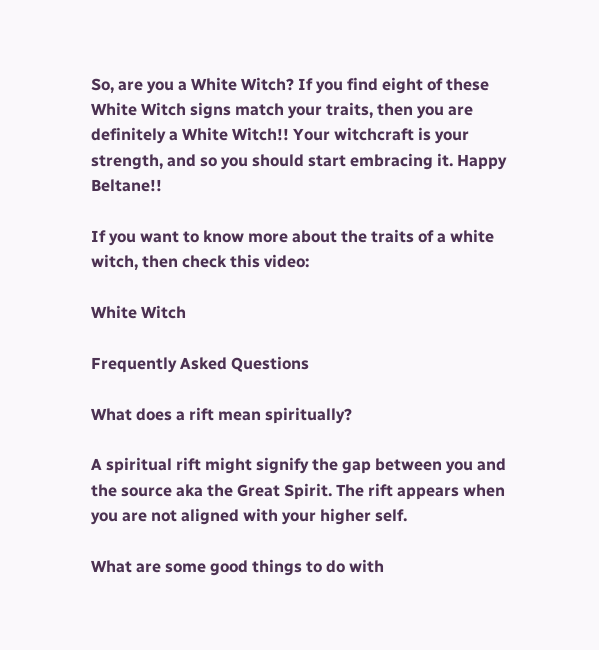So, are you a White Witch? If you find eight of these White Witch signs match your traits, then you are definitely a White Witch!! Your witchcraft is your strength, and so you should start embracing it. Happy Beltane!!

If you want to know more about the traits of a white witch, then check this video:

White Witch

Frequently Asked Questions

What does a rift mean spiritually?

A spiritual rift might signify the gap between you and the source aka the Great Spirit. The rift appears when you are not aligned with your higher self.

What are some good things to do with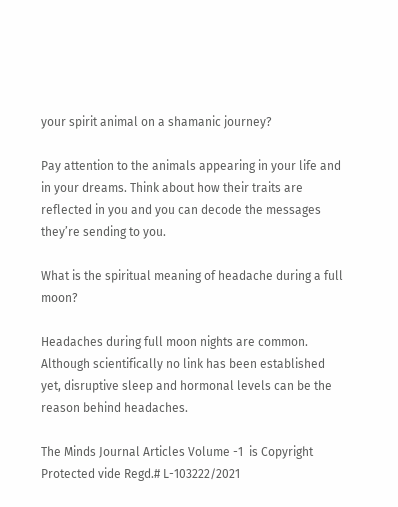your spirit animal on a shamanic journey?

Pay attention to the animals appearing in your life and in your dreams. Think about how their traits are reflected in you and you can decode the messages they’re sending to you.

What is the spiritual meaning of headache during a full moon?

Headaches during full moon nights are common. Although scientifically no link has been established yet, disruptive sleep and hormonal levels can be the reason behind headaches.

The Minds Journal Articles Volume -1  is Copyright Protected vide Regd.# L-103222/2021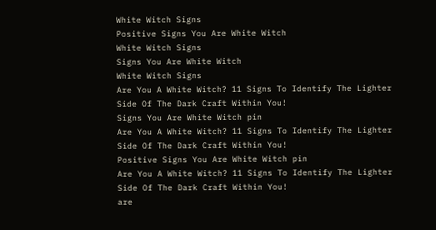White Witch Signs
Positive Signs You Are White Witch
White Witch Signs
Signs You Are White Witch
White Witch Signs
Are You A White Witch? 11 Signs To Identify The Lighter Side Of The Dark Craft Within You!
Signs You Are White Witch pin
Are You A White Witch? 11 Signs To Identify The Lighter Side Of The Dark Craft Within You!
Positive Signs You Are White Witch pin
Are You A White Witch? 11 Signs To Identify The Lighter Side Of The Dark Craft Within You!
are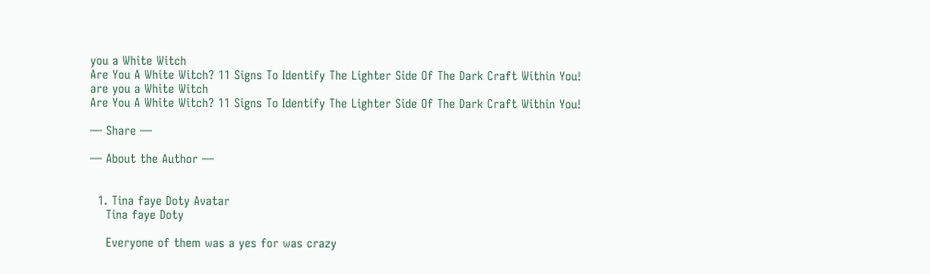you a White Witch
Are You A White Witch? 11 Signs To Identify The Lighter Side Of The Dark Craft Within You!
are you a White Witch
Are You A White Witch? 11 Signs To Identify The Lighter Side Of The Dark Craft Within You!

— Share —

— About the Author —


  1. Tina faye Doty Avatar
    Tina faye Doty

    Everyone of them was a yes for was crazy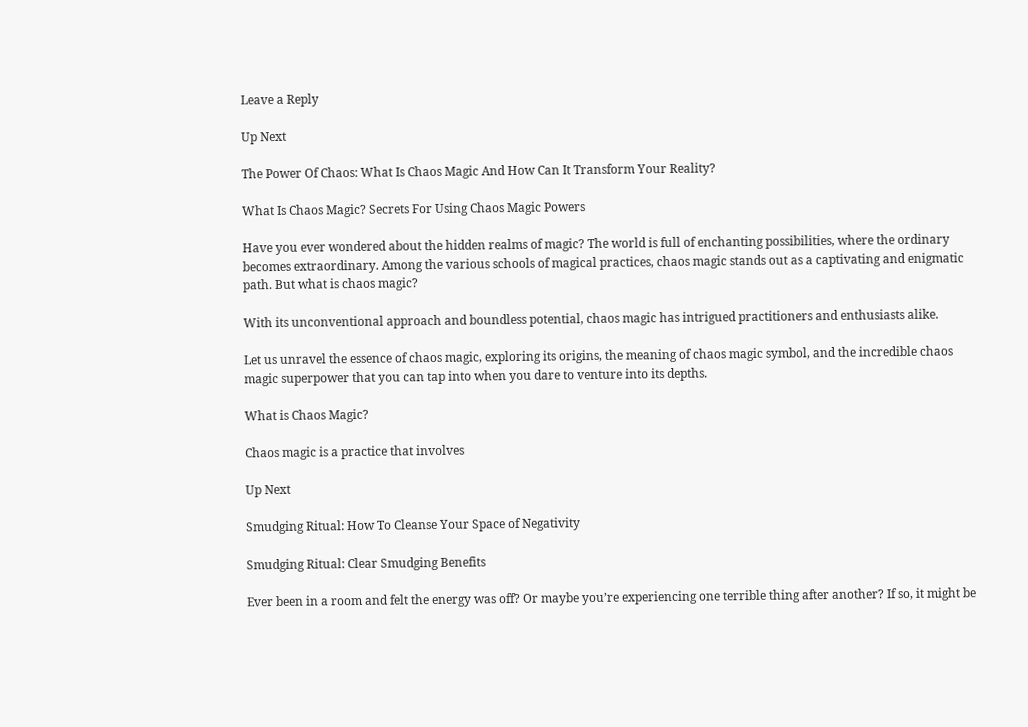Leave a Reply

Up Next

The Power Of Chaos: What Is Chaos Magic And How Can It Transform Your Reality?

What Is Chaos Magic? Secrets For Using Chaos Magic Powers

Have you ever wondered about the hidden realms of magic? The world is full of enchanting possibilities, where the ordinary becomes extraordinary. Among the various schools of magical practices, chaos magic stands out as a captivating and enigmatic path. But what is chaos magic?

With its unconventional approach and boundless potential, chaos magic has intrigued practitioners and enthusiasts alike.

Let us unravel the essence of chaos magic, exploring its origins, the meaning of chaos magic symbol, and the incredible chaos magic superpower that you can tap into when you dare to venture into its depths.

What is Chaos Magic?

Chaos magic is a practice that involves

Up Next

Smudging Ritual: How To Cleanse Your Space of Negativity

Smudging Ritual: Clear Smudging Benefits

Ever been in a room and felt the energy was off? Or maybe you’re experiencing one terrible thing after another? If so, it might be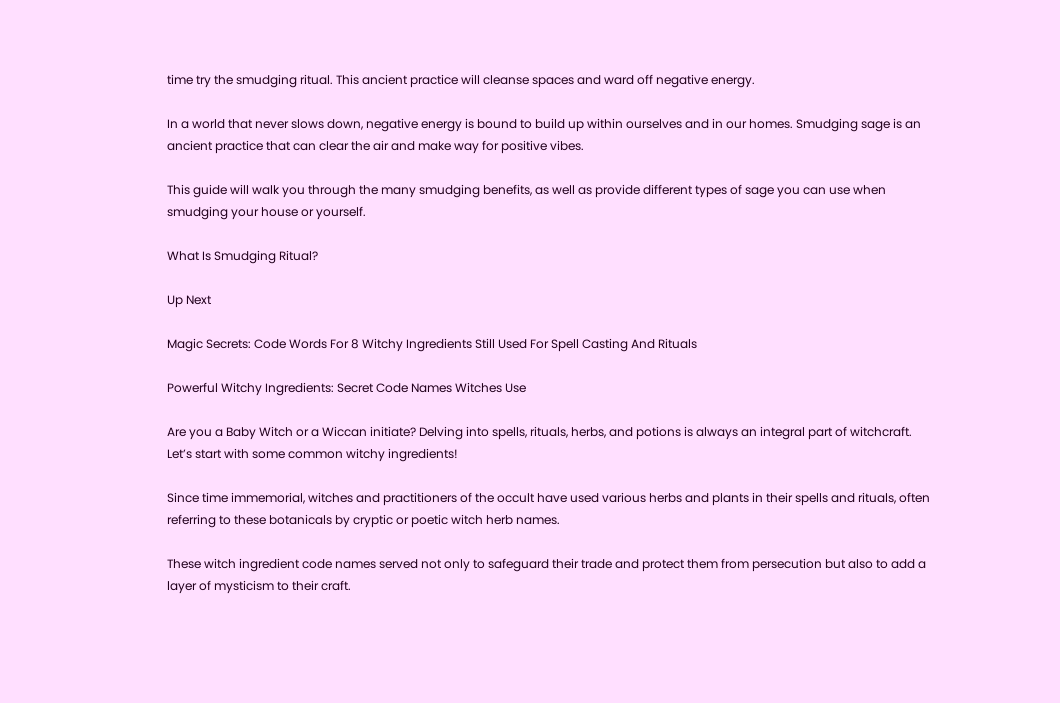time try the smudging ritual. This ancient practice will cleanse spaces and ward off negative energy.

In a world that never slows down, negative energy is bound to build up within ourselves and in our homes. Smudging sage is an ancient practice that can clear the air and make way for positive vibes.

This guide will walk you through the many smudging benefits, as well as provide different types of sage you can use when smudging your house or yourself.

What Is Smudging Ritual?

Up Next

Magic Secrets: Code Words For 8 Witchy Ingredients Still Used For Spell Casting And Rituals

Powerful Witchy Ingredients: Secret Code Names Witches Use

Are you a Baby Witch or a Wiccan initiate? Delving into spells, rituals, herbs, and potions is always an integral part of witchcraft. Let’s start with some common witchy ingredients!

Since time immemorial, witches and practitioners of the occult have used various herbs and plants in their spells and rituals, often referring to these botanicals by cryptic or poetic witch herb names.

These witch ingredient code names served not only to safeguard their trade and protect them from persecution but also to add a layer of mysticism to their craft.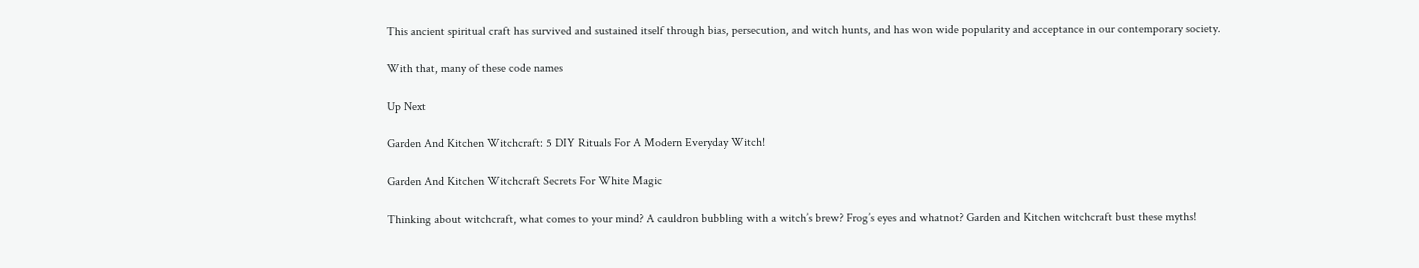This ancient spiritual craft has survived and sustained itself through bias, persecution, and witch hunts, and has won wide popularity and acceptance in our contemporary society.

With that, many of these code names

Up Next

Garden And Kitchen Witchcraft: 5 DIY Rituals For A Modern Everyday Witch!

Garden And Kitchen Witchcraft Secrets For White Magic

Thinking about witchcraft, what comes to your mind? A cauldron bubbling with a witch’s brew? Frog’s eyes and whatnot? Garden and Kitchen witchcraft bust these myths!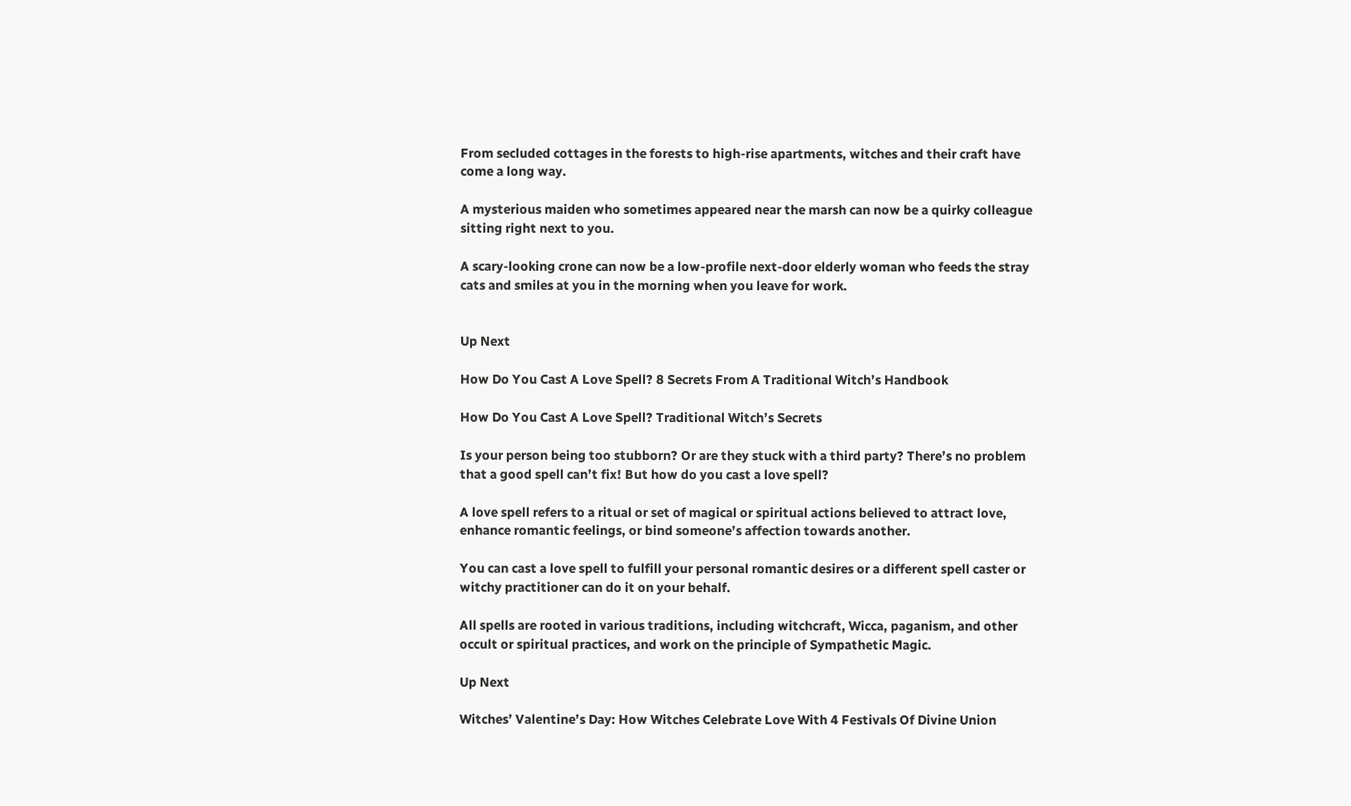From secluded cottages in the forests to high-rise apartments, witches and their craft have come a long way.

A mysterious maiden who sometimes appeared near the marsh can now be a quirky colleague sitting right next to you.

A scary-looking crone can now be a low-profile next-door elderly woman who feeds the stray cats and smiles at you in the morning when you leave for work.


Up Next

How Do You Cast A Love Spell? 8 Secrets From A Traditional Witch’s Handbook

How Do You Cast A Love Spell? Traditional Witch’s Secrets

Is your person being too stubborn? Or are they stuck with a third party? There’s no problem that a good spell can’t fix! But how do you cast a love spell?

A love spell refers to a ritual or set of magical or spiritual actions believed to attract love, enhance romantic feelings, or bind someone’s affection towards another.

You can cast a love spell to fulfill your personal romantic desires or a different spell caster or witchy practitioner can do it on your behalf.

All spells are rooted in various traditions, including witchcraft, Wicca, paganism, and other occult or spiritual practices, and work on the principle of Sympathetic Magic.

Up Next

Witches’ Valentine’s Day: How Witches Celebrate Love With 4 Festivals Of Divine Union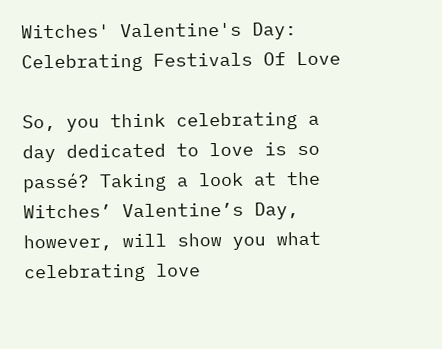Witches' Valentine's Day: Celebrating Festivals Of Love

So, you think celebrating a day dedicated to love is so passé? Taking a look at the Witches’ Valentine’s Day, however, will show you what celebrating love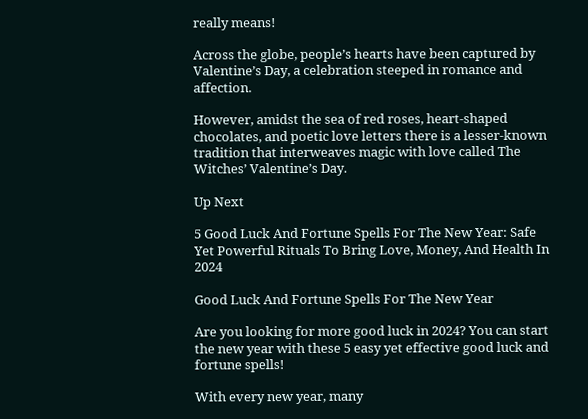really means!

Across the globe, people’s hearts have been captured by Valentine’s Day, a celebration steeped in romance and affection.

However, amidst the sea of red roses, heart-shaped chocolates, and poetic love letters there is a lesser-known tradition that interweaves magic with love called The Witches’ Valentine’s Day.

Up Next

5 Good Luck And Fortune Spells For The New Year: Safe Yet Powerful Rituals To Bring Love, Money, And Health In 2024

Good Luck And Fortune Spells For The New Year

Are you looking for more good luck in 2024? You can start the new year with these 5 easy yet effective good luck and fortune spells!

With every new year, many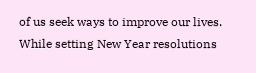of us seek ways to improve our lives. While setting New Year resolutions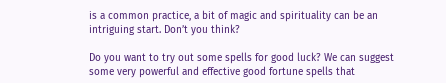is a common practice, a bit of magic and spirituality can be an intriguing start. Don’t you think?

Do you want to try out some spells for good luck? We can suggest some very powerful and effective good fortune spells that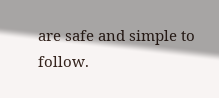are safe and simple to follow.